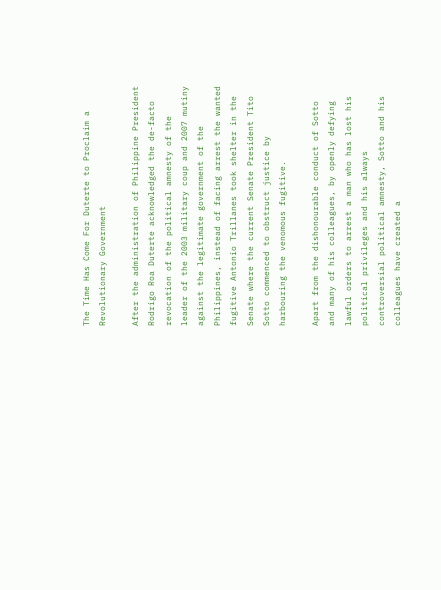The Time Has Come For Duterte to Proclaim a Revolutionary Government

After the administration of Philippine President Rodrigo Roa Duterte acknowledged the de-facto revocation of the political amnesty of the leader of the 2003 military coup and 2007 mutiny against the legitimate government of the Philippines, instead of facing arrest the wanted fugitive Antonio Trillanes took shelter in the Senate where the current Senate President Tito Sotto commenced to obstruct justice by harbouring the venomous fugitive.

Apart from the dishonourable conduct of Sotto and many of his colleagues, by openly defying lawful orders to arrest a man who has lost his political privileges and his always controversial political amnesty, Sotto and his colleagues have created a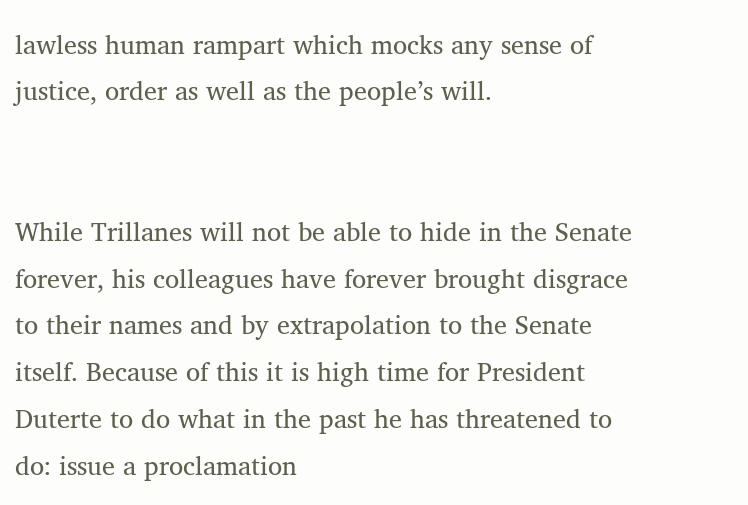lawless human rampart which mocks any sense of justice, order as well as the people’s will.


While Trillanes will not be able to hide in the Senate forever, his colleagues have forever brought disgrace to their names and by extrapolation to the Senate itself. Because of this it is high time for President Duterte to do what in the past he has threatened to do: issue a proclamation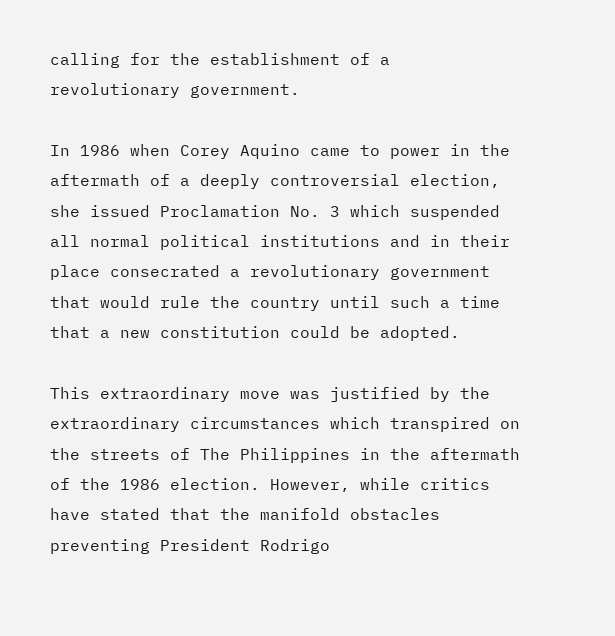calling for the establishment of a revolutionary government.

In 1986 when Corey Aquino came to power in the aftermath of a deeply controversial election, she issued Proclamation No. 3 which suspended all normal political institutions and in their place consecrated a revolutionary government that would rule the country until such a time that a new constitution could be adopted.

This extraordinary move was justified by the extraordinary circumstances which transpired on the streets of The Philippines in the aftermath of the 1986 election. However, while critics have stated that the manifold obstacles preventing President Rodrigo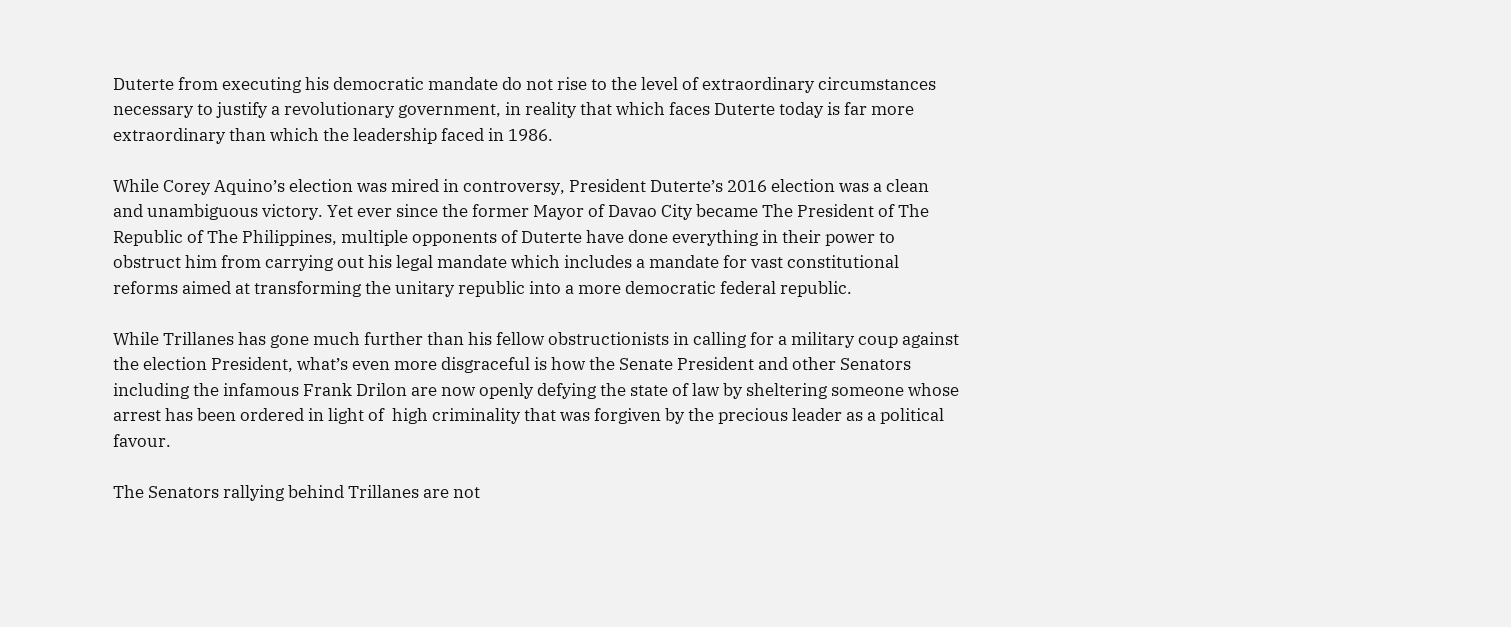Duterte from executing his democratic mandate do not rise to the level of extraordinary circumstances necessary to justify a revolutionary government, in reality that which faces Duterte today is far more extraordinary than which the leadership faced in 1986.

While Corey Aquino’s election was mired in controversy, President Duterte’s 2016 election was a clean and unambiguous victory. Yet ever since the former Mayor of Davao City became The President of The Republic of The Philippines, multiple opponents of Duterte have done everything in their power to obstruct him from carrying out his legal mandate which includes a mandate for vast constitutional reforms aimed at transforming the unitary republic into a more democratic federal republic.

While Trillanes has gone much further than his fellow obstructionists in calling for a military coup against the election President, what’s even more disgraceful is how the Senate President and other Senators including the infamous Frank Drilon are now openly defying the state of law by sheltering someone whose arrest has been ordered in light of  high criminality that was forgiven by the precious leader as a political favour.

The Senators rallying behind Trillanes are not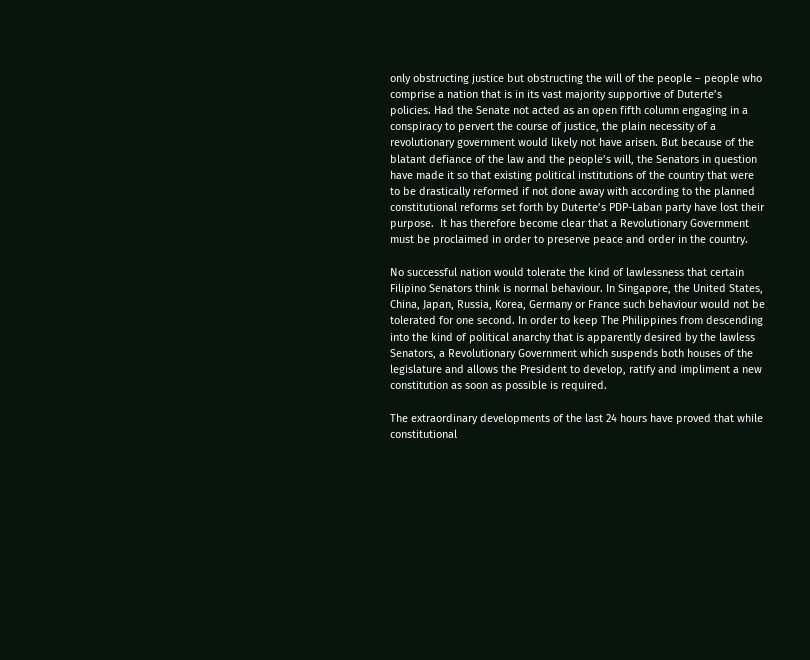only obstructing justice but obstructing the will of the people – people who comprise a nation that is in its vast majority supportive of Duterte’s policies. Had the Senate not acted as an open fifth column engaging in a conspiracy to pervert the course of justice, the plain necessity of a revolutionary government would likely not have arisen. But because of the blatant defiance of the law and the people’s will, the Senators in question have made it so that existing political institutions of the country that were to be drastically reformed if not done away with according to the planned constitutional reforms set forth by Duterte’s PDP-Laban party have lost their purpose.  It has therefore become clear that a Revolutionary Government must be proclaimed in order to preserve peace and order in the country.

No successful nation would tolerate the kind of lawlessness that certain Filipino Senators think is normal behaviour. In Singapore, the United States, China, Japan, Russia, Korea, Germany or France such behaviour would not be tolerated for one second. In order to keep The Philippines from descending into the kind of political anarchy that is apparently desired by the lawless Senators, a Revolutionary Government which suspends both houses of the legislature and allows the President to develop, ratify and impliment a new constitution as soon as possible is required.

The extraordinary developments of the last 24 hours have proved that while constitutional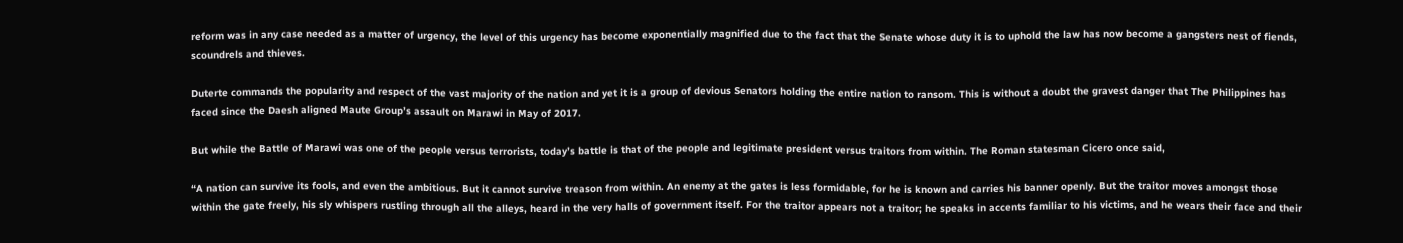reform was in any case needed as a matter of urgency, the level of this urgency has become exponentially magnified due to the fact that the Senate whose duty it is to uphold the law has now become a gangsters nest of fiends, scoundrels and thieves.

Duterte commands the popularity and respect of the vast majority of the nation and yet it is a group of devious Senators holding the entire nation to ransom. This is without a doubt the gravest danger that The Philippines has faced since the Daesh aligned Maute Group’s assault on Marawi in May of 2017.

But while the Battle of Marawi was one of the people versus terrorists, today’s battle is that of the people and legitimate president versus traitors from within. The Roman statesman Cicero once said,

“A nation can survive its fools, and even the ambitious. But it cannot survive treason from within. An enemy at the gates is less formidable, for he is known and carries his banner openly. But the traitor moves amongst those within the gate freely, his sly whispers rustling through all the alleys, heard in the very halls of government itself. For the traitor appears not a traitor; he speaks in accents familiar to his victims, and he wears their face and their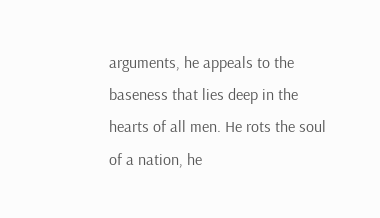arguments, he appeals to the baseness that lies deep in the hearts of all men. He rots the soul of a nation, he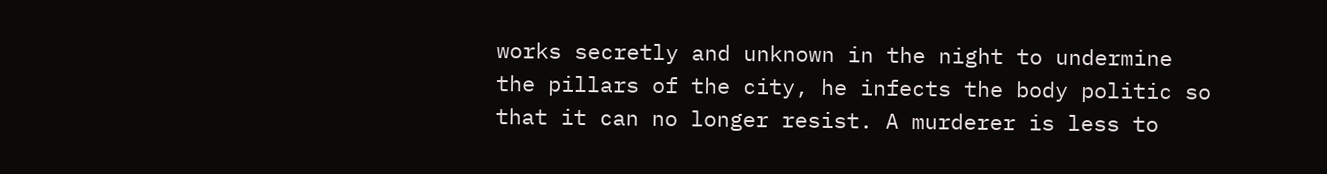works secretly and unknown in the night to undermine the pillars of the city, he infects the body politic so that it can no longer resist. A murderer is less to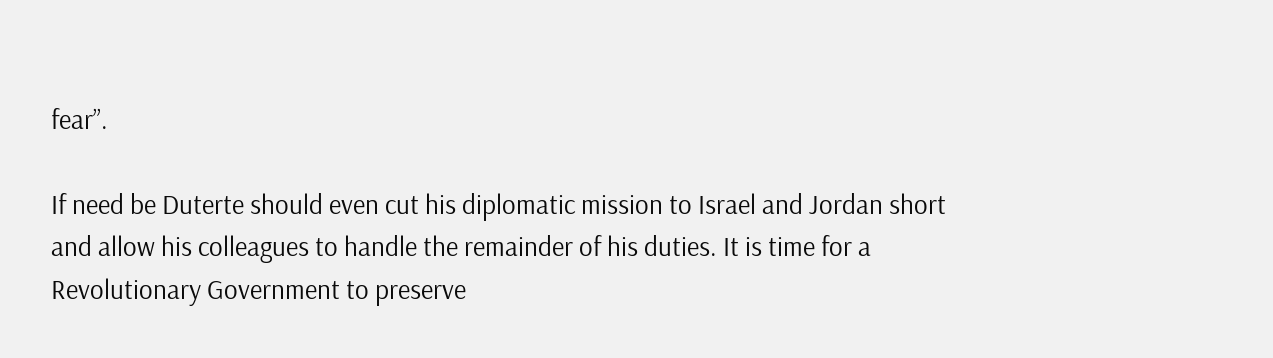fear”.

If need be Duterte should even cut his diplomatic mission to Israel and Jordan short and allow his colleagues to handle the remainder of his duties. It is time for a Revolutionary Government to preserve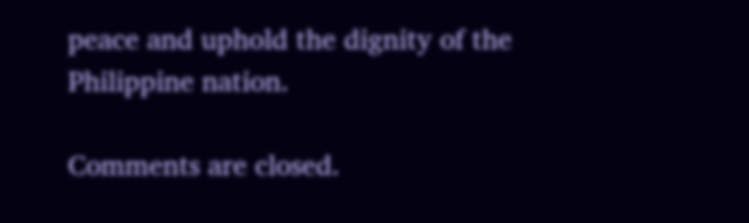peace and uphold the dignity of the Philippine nation.

Comments are closed.